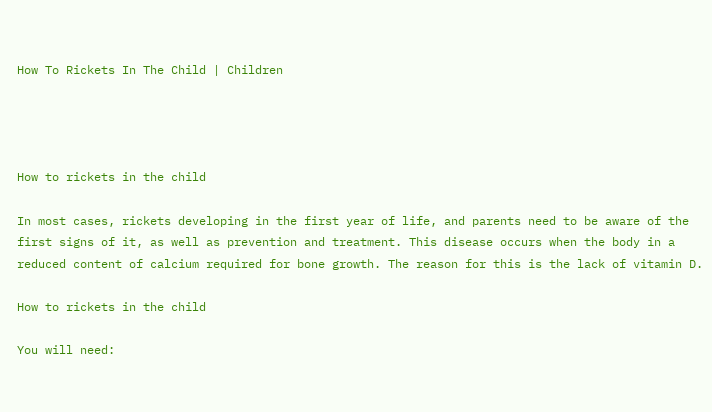How To Rickets In The Child | Children




How to rickets in the child

In most cases, rickets developing in the first year of life, and parents need to be aware of the first signs of it, as well as prevention and treatment. This disease occurs when the body in a reduced content of calcium required for bone growth. The reason for this is the lack of vitamin D.

How to rickets in the child

You will need: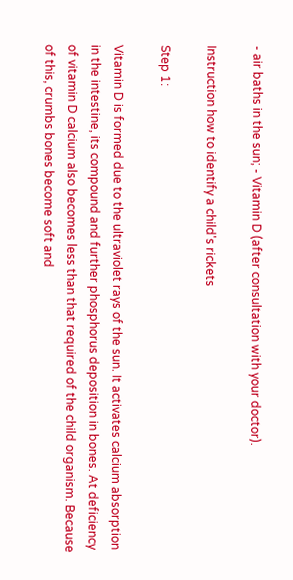- air baths in the sun; - Vitamin D (after consultation with your doctor).

Instruction how to identify a child's rickets

Step 1:

Vitamin D is formed due to the ultraviolet rays of the sun. It activates calcium absorption in the intestine, its compound and further phosphorus deposition in bones. At deficiency of vitamin D calcium also becomes less than that required of the child organism. Because of this, crumbs bones become soft and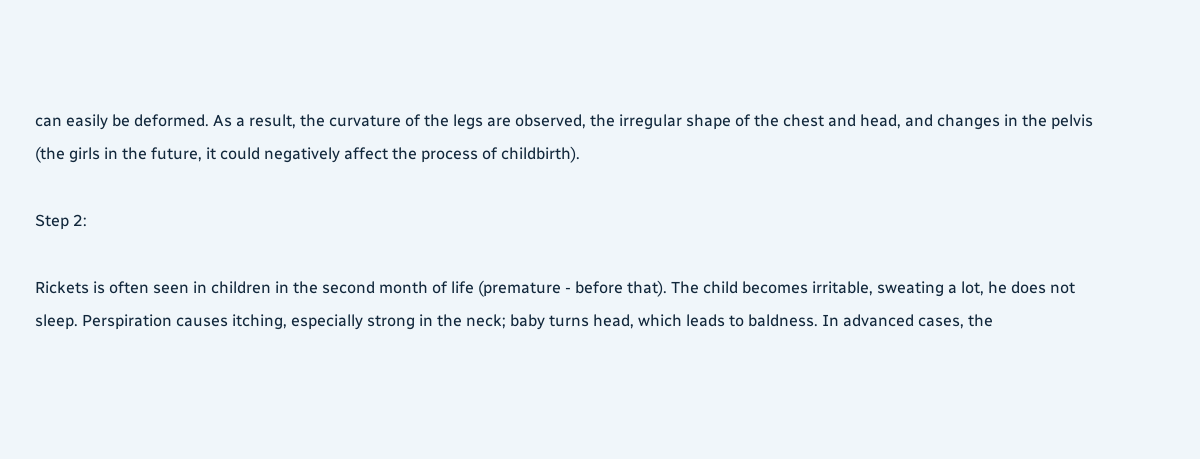can easily be deformed. As a result, the curvature of the legs are observed, the irregular shape of the chest and head, and changes in the pelvis (the girls in the future, it could negatively affect the process of childbirth).

Step 2:

Rickets is often seen in children in the second month of life (premature - before that). The child becomes irritable, sweating a lot, he does not sleep. Perspiration causes itching, especially strong in the neck; baby turns head, which leads to baldness. In advanced cases, the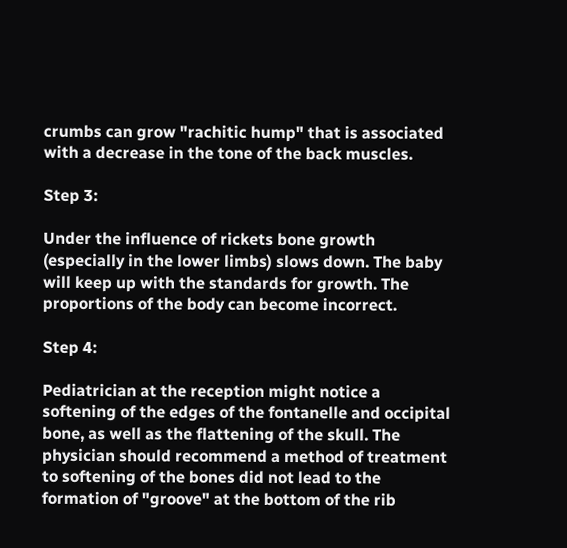crumbs can grow "rachitic hump" that is associated with a decrease in the tone of the back muscles.

Step 3:

Under the influence of rickets bone growth (especially in the lower limbs) slows down. The baby will keep up with the standards for growth. The proportions of the body can become incorrect.

Step 4:

Pediatrician at the reception might notice a softening of the edges of the fontanelle and occipital bone, as well as the flattening of the skull. The physician should recommend a method of treatment to softening of the bones did not lead to the formation of "groove" at the bottom of the rib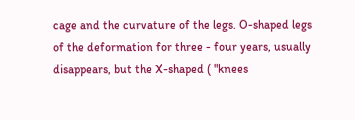cage and the curvature of the legs. O-shaped legs of the deformation for three - four years, usually disappears, but the X-shaped ( "knees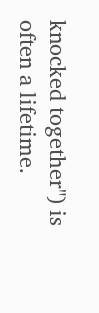knocked together") is often a lifetime.